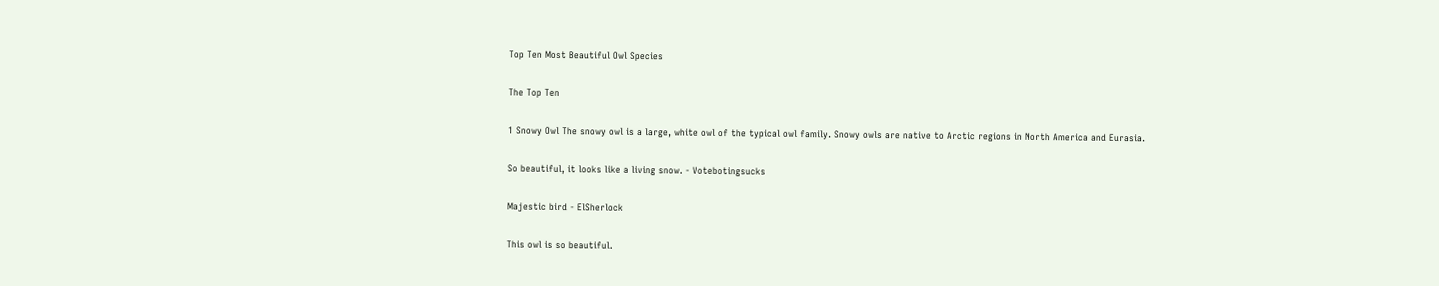Top Ten Most Beautiful Owl Species

The Top Ten

1 Snowy Owl The snowy owl is a large, white owl of the typical owl family. Snowy owls are native to Arctic regions in North America and Eurasia.

So beautiful, it looks like a living snow. - Votebotingsucks

Majestic bird - ElSherlock

This owl is so beautiful.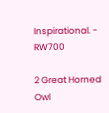Inspirational. - RW700

2 Great Horned Owl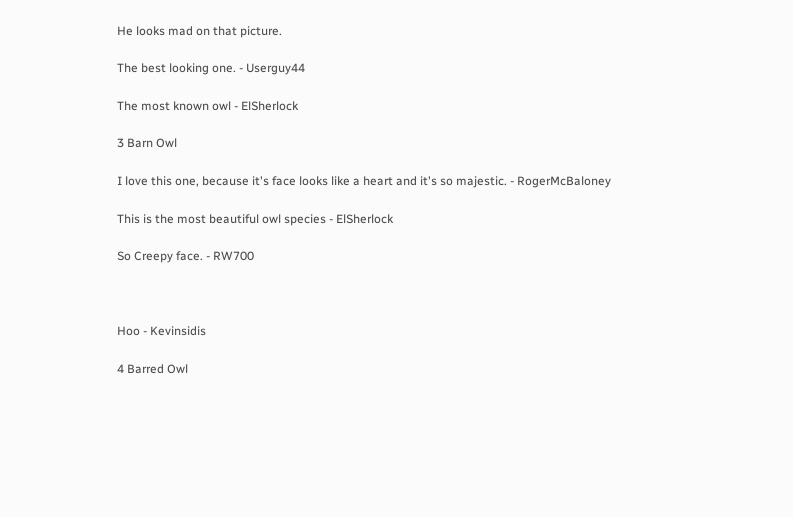He looks mad on that picture.

The best looking one. - Userguy44

The most known owl - ElSherlock

3 Barn Owl

I love this one, because it's face looks like a heart and it's so majestic. - RogerMcBaloney

This is the most beautiful owl species - ElSherlock

So Creepy face. - RW700



Hoo - Kevinsidis

4 Barred Owl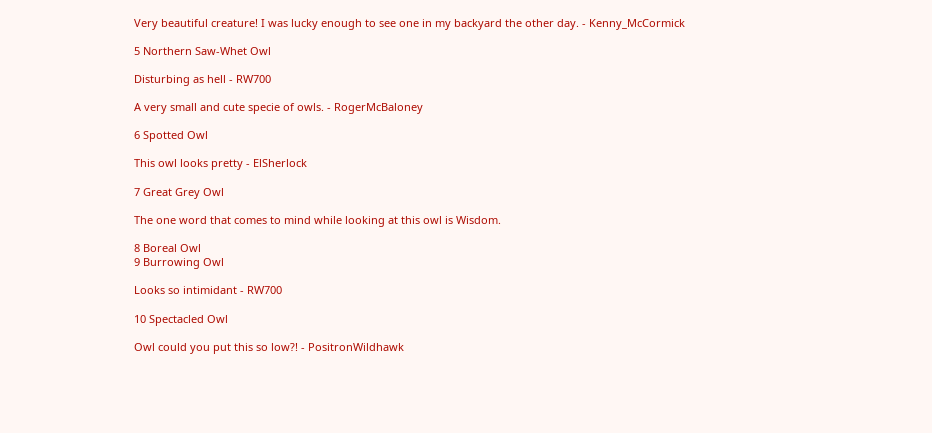Very beautiful creature! I was lucky enough to see one in my backyard the other day. - Kenny_McCormick

5 Northern Saw-Whet Owl

Disturbing as hell - RW700

A very small and cute specie of owls. - RogerMcBaloney

6 Spotted Owl

This owl looks pretty - ElSherlock

7 Great Grey Owl

The one word that comes to mind while looking at this owl is Wisdom.

8 Boreal Owl
9 Burrowing Owl

Looks so intimidant - RW700

10 Spectacled Owl

Owl could you put this so low?! - PositronWildhawk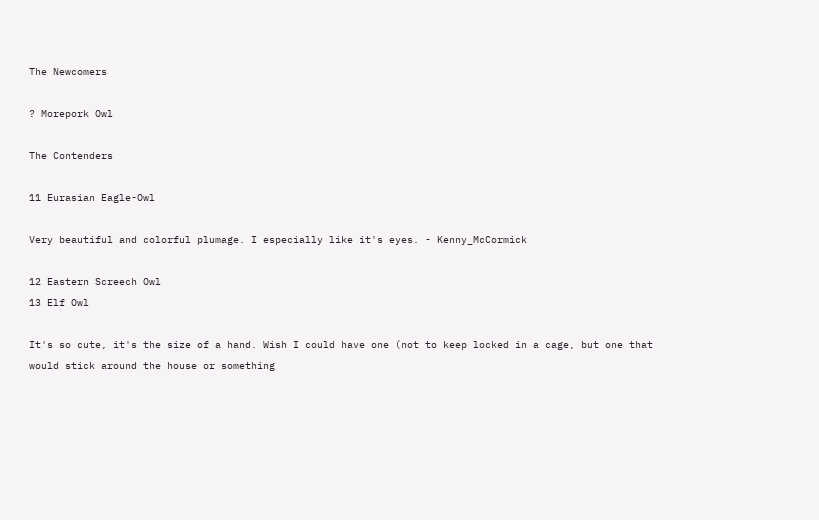The Newcomers

? Morepork Owl

The Contenders

11 Eurasian Eagle-Owl

Very beautiful and colorful plumage. I especially like it's eyes. - Kenny_McCormick

12 Eastern Screech Owl
13 Elf Owl

It's so cute, it's the size of a hand. Wish I could have one (not to keep locked in a cage, but one that would stick around the house or something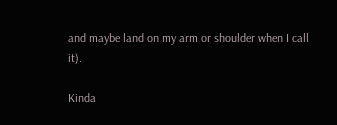and maybe land on my arm or shoulder when I call it).

Kinda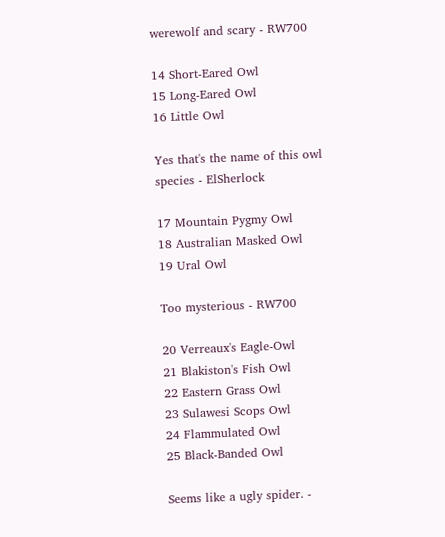werewolf and scary - RW700

14 Short-Eared Owl
15 Long-Eared Owl
16 Little Owl

Yes that's the name of this owl species - ElSherlock

17 Mountain Pygmy Owl
18 Australian Masked Owl
19 Ural Owl

Too mysterious - RW700

20 Verreaux's Eagle-Owl
21 Blakiston's Fish Owl
22 Eastern Grass Owl
23 Sulawesi Scops Owl
24 Flammulated Owl
25 Black-Banded Owl

Seems like a ugly spider. -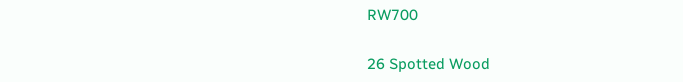RW700

26 Spotted Wood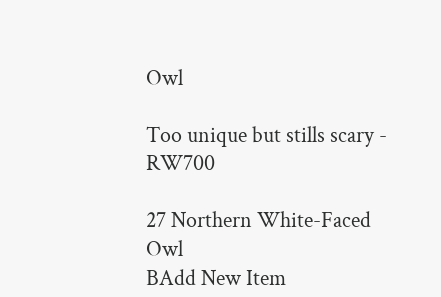Owl

Too unique but stills scary - RW700

27 Northern White-Faced Owl
BAdd New Item